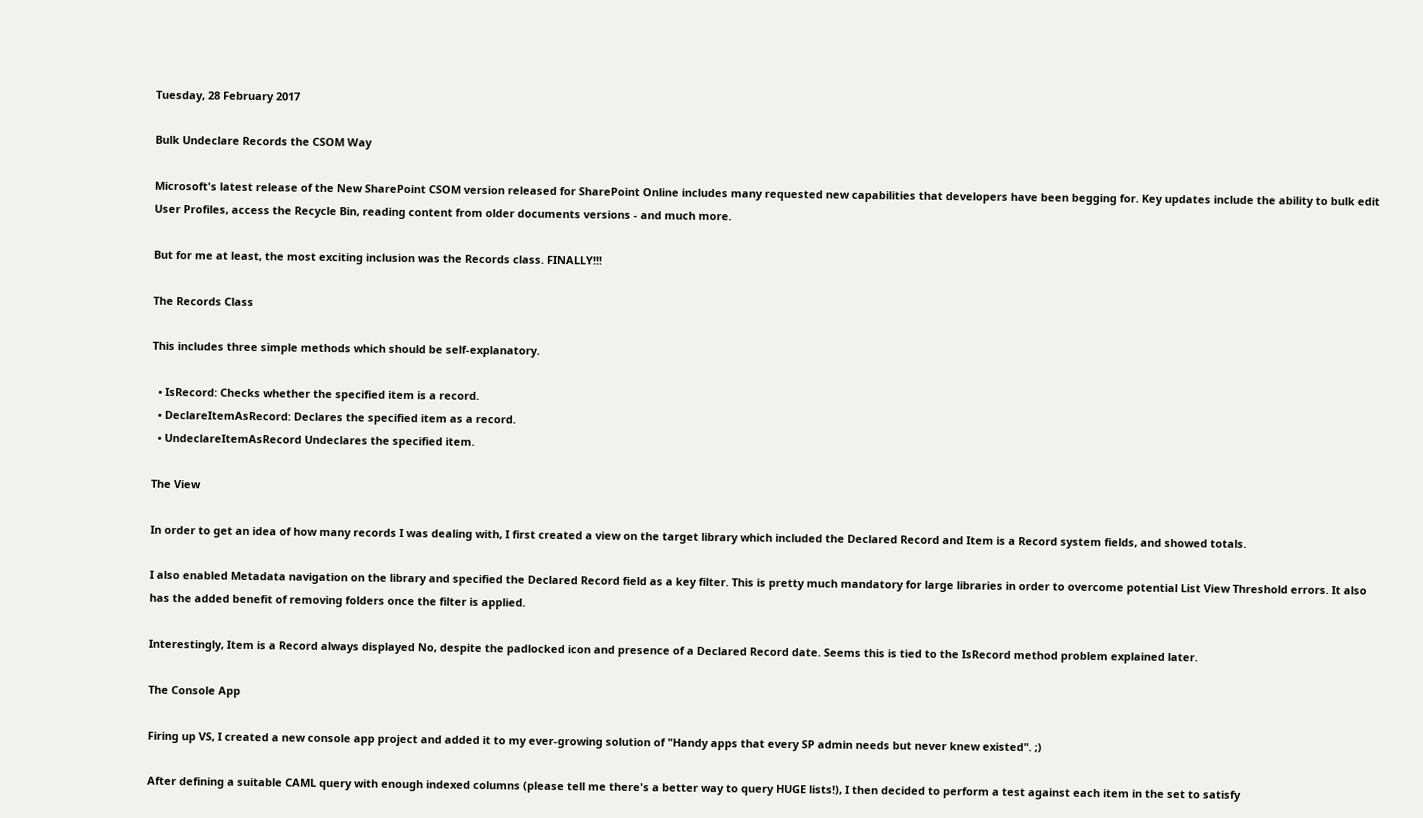Tuesday, 28 February 2017

Bulk Undeclare Records the CSOM Way

Microsoft's latest release of the New SharePoint CSOM version released for SharePoint Online includes many requested new capabilities that developers have been begging for. Key updates include the ability to bulk edit User Profiles, access the Recycle Bin, reading content from older documents versions - and much more.

But for me at least, the most exciting inclusion was the Records class. FINALLY!!!

The Records Class

This includes three simple methods which should be self-explanatory.

  • IsRecord: Checks whether the specified item is a record.
  • DeclareItemAsRecord: Declares the specified item as a record.
  • UndeclareItemAsRecord Undeclares the specified item.

The View

In order to get an idea of how many records I was dealing with, I first created a view on the target library which included the Declared Record and Item is a Record system fields, and showed totals.

I also enabled Metadata navigation on the library and specified the Declared Record field as a key filter. This is pretty much mandatory for large libraries in order to overcome potential List View Threshold errors. It also has the added benefit of removing folders once the filter is applied.

Interestingly, Item is a Record always displayed No, despite the padlocked icon and presence of a Declared Record date. Seems this is tied to the IsRecord method problem explained later.

The Console App

Firing up VS, I created a new console app project and added it to my ever-growing solution of "Handy apps that every SP admin needs but never knew existed". ;)

After defining a suitable CAML query with enough indexed columns (please tell me there's a better way to query HUGE lists!), I then decided to perform a test against each item in the set to satisfy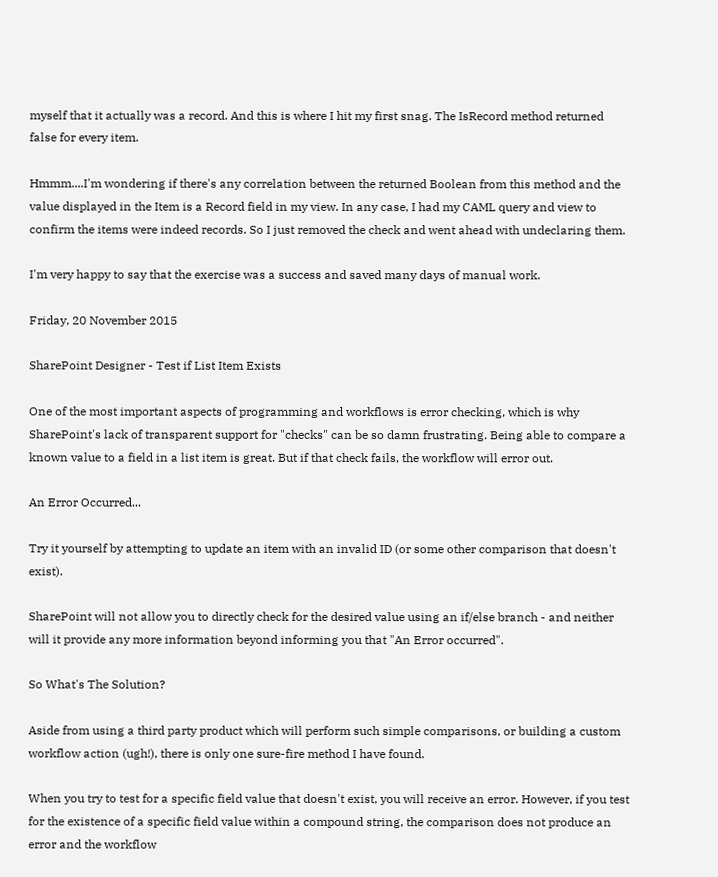myself that it actually was a record. And this is where I hit my first snag. The IsRecord method returned false for every item.

Hmmm....I'm wondering if there's any correlation between the returned Boolean from this method and the value displayed in the Item is a Record field in my view. In any case, I had my CAML query and view to confirm the items were indeed records. So I just removed the check and went ahead with undeclaring them.

I'm very happy to say that the exercise was a success and saved many days of manual work.

Friday, 20 November 2015

SharePoint Designer - Test if List Item Exists

One of the most important aspects of programming and workflows is error checking, which is why SharePoint's lack of transparent support for "checks" can be so damn frustrating. Being able to compare a known value to a field in a list item is great. But if that check fails, the workflow will error out.

An Error Occurred...

Try it yourself by attempting to update an item with an invalid ID (or some other comparison that doesn't exist).

SharePoint will not allow you to directly check for the desired value using an if/else branch - and neither will it provide any more information beyond informing you that "An Error occurred".

So What's The Solution?

Aside from using a third party product which will perform such simple comparisons, or building a custom workflow action (ugh!), there is only one sure-fire method I have found.

When you try to test for a specific field value that doesn't exist, you will receive an error. However, if you test for the existence of a specific field value within a compound string, the comparison does not produce an error and the workflow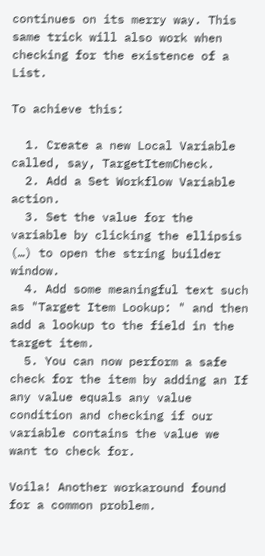continues on its merry way. This same trick will also work when checking for the existence of a List.

To achieve this:

  1. Create a new Local Variable called, say, TargetItemCheck.
  2. Add a Set Workflow Variable action.
  3. Set the value for the variable by clicking the ellipsis (…) to open the string builder window.
  4. Add some meaningful text such as "Target Item Lookup: " and then add a lookup to the field in the target item.
  5. You can now perform a safe check for the item by adding an If any value equals any value condition and checking if our variable contains the value we want to check for.

Voila! Another workaround found for a common problem.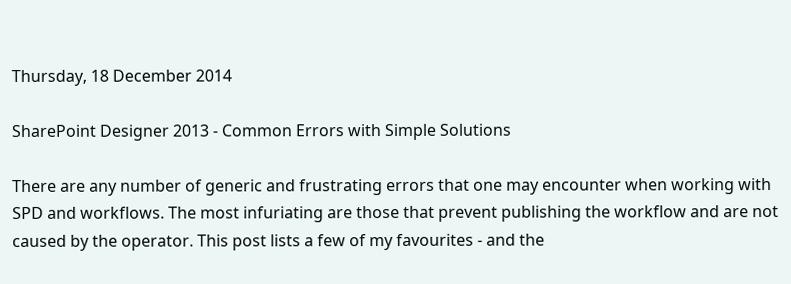Thursday, 18 December 2014

SharePoint Designer 2013 - Common Errors with Simple Solutions

There are any number of generic and frustrating errors that one may encounter when working with SPD and workflows. The most infuriating are those that prevent publishing the workflow and are not caused by the operator. This post lists a few of my favourites - and the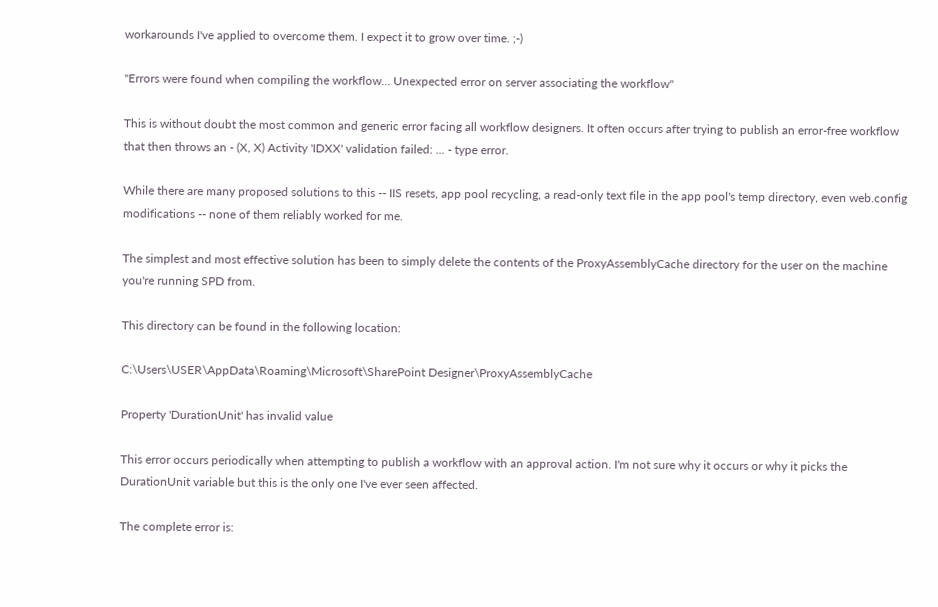workarounds I've applied to overcome them. I expect it to grow over time. ;-)

"Errors were found when compiling the workflow... Unexpected error on server associating the workflow"

This is without doubt the most common and generic error facing all workflow designers. It often occurs after trying to publish an error-free workflow that then throws an - (X, X) Activity 'IDXX' validation failed: ... - type error.

While there are many proposed solutions to this -- IIS resets, app pool recycling, a read-only text file in the app pool's temp directory, even web.config modifications -- none of them reliably worked for me.

The simplest and most effective solution has been to simply delete the contents of the ProxyAssemblyCache directory for the user on the machine you're running SPD from.

This directory can be found in the following location:

C:\Users\USER\AppData\Roaming\Microsoft\SharePoint Designer\ProxyAssemblyCache

Property 'DurationUnit' has invalid value

This error occurs periodically when attempting to publish a workflow with an approval action. I'm not sure why it occurs or why it picks the DurationUnit variable but this is the only one I've ever seen affected.

The complete error is: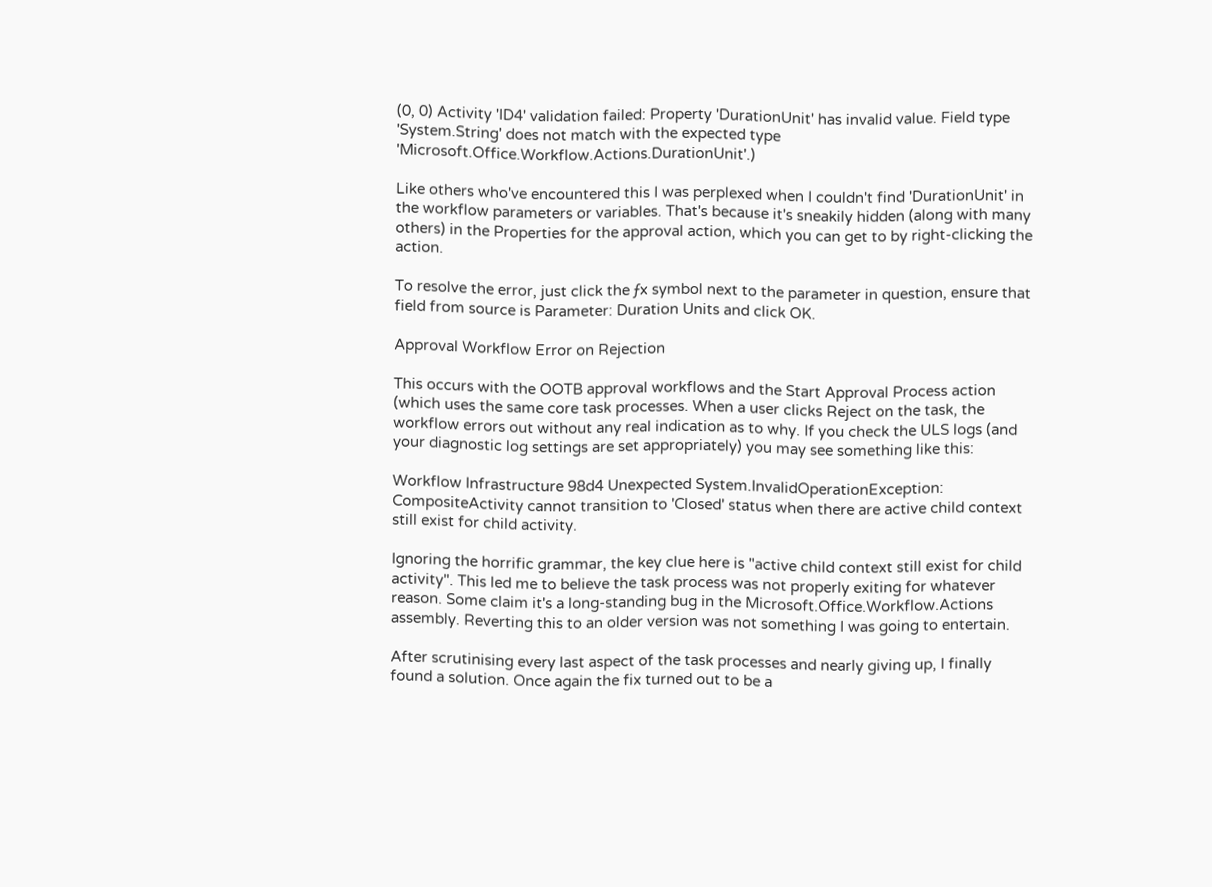(0, 0) Activity 'ID4' validation failed: Property 'DurationUnit' has invalid value. Field type 'System.String' does not match with the expected type 'Microsoft.Office.Workflow.Actions.DurationUnit'.)

Like others who've encountered this I was perplexed when I couldn't find 'DurationUnit' in the workflow parameters or variables. That's because it's sneakily hidden (along with many others) in the Properties for the approval action, which you can get to by right-clicking the action.

To resolve the error, just click the ƒx symbol next to the parameter in question, ensure that field from source is Parameter: Duration Units and click OK.

Approval Workflow Error on Rejection

This occurs with the OOTB approval workflows and the Start Approval Process action (which uses the same core task processes. When a user clicks Reject on the task, the workflow errors out without any real indication as to why. If you check the ULS logs (and your diagnostic log settings are set appropriately) you may see something like this:

Workflow Infrastructure 98d4 Unexpected System.InvalidOperationException: CompositeActivity cannot transition to 'Closed' status when there are active child context still exist for child activity.

Ignoring the horrific grammar, the key clue here is "active child context still exist for child activity". This led me to believe the task process was not properly exiting for whatever reason. Some claim it's a long-standing bug in the Microsoft.Office.Workflow.Actions assembly. Reverting this to an older version was not something I was going to entertain.

After scrutinising every last aspect of the task processes and nearly giving up, I finally found a solution. Once again the fix turned out to be a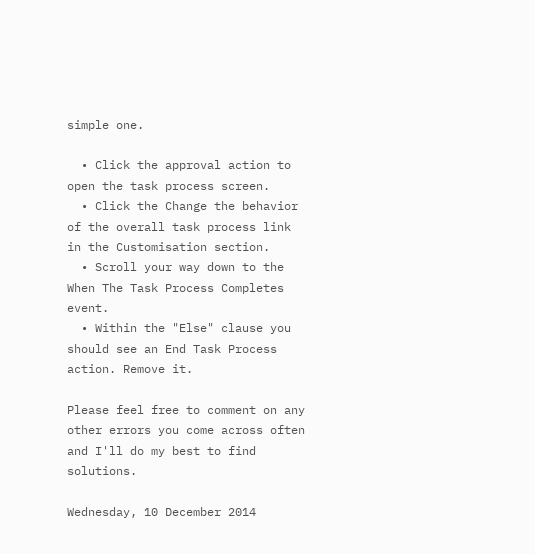simple one.

  • Click the approval action to open the task process screen.
  • Click the Change the behavior of the overall task process link in the Customisation section.
  • Scroll your way down to the When The Task Process Completes event.
  • Within the "Else" clause you should see an End Task Process action. Remove it.

Please feel free to comment on any other errors you come across often and I'll do my best to find solutions.

Wednesday, 10 December 2014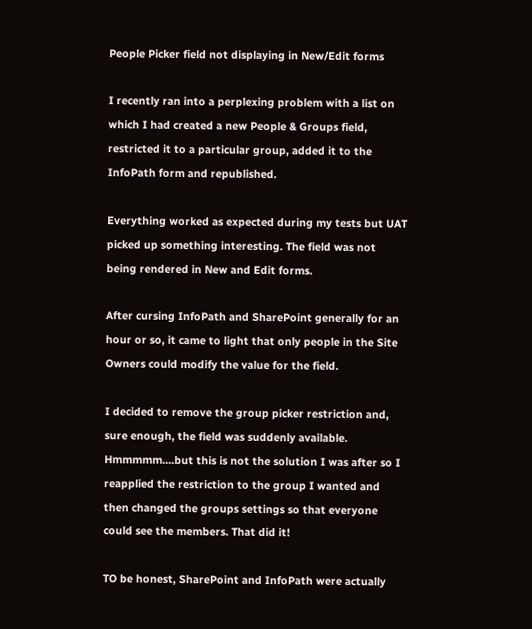People Picker field not displaying in New/Edit forms

I recently ran into a perplexing problem with a list on which I had created a new People & Groups field, restricted it to a particular group, added it to the InfoPath form and republished.

Everything worked as expected during my tests but UAT picked up something interesting. The field was not being rendered in New and Edit forms.

After cursing InfoPath and SharePoint generally for an hour or so, it came to light that only people in the Site Owners could modify the value for the field.

I decided to remove the group picker restriction and, sure enough, the field was suddenly available. Hmmmmm....but this is not the solution I was after so I reapplied the restriction to the group I wanted and then changed the groups settings so that everyone could see the members. That did it!

TO be honest, SharePoint and InfoPath were actually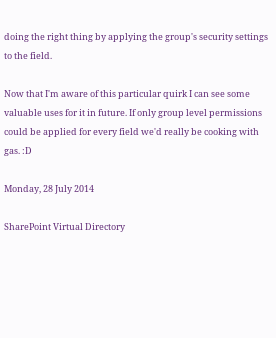doing the right thing by applying the group's security settings to the field.

Now that I'm aware of this particular quirk I can see some valuable uses for it in future. If only group level permissions could be applied for every field we'd really be cooking with gas. :D

Monday, 28 July 2014

SharePoint Virtual Directory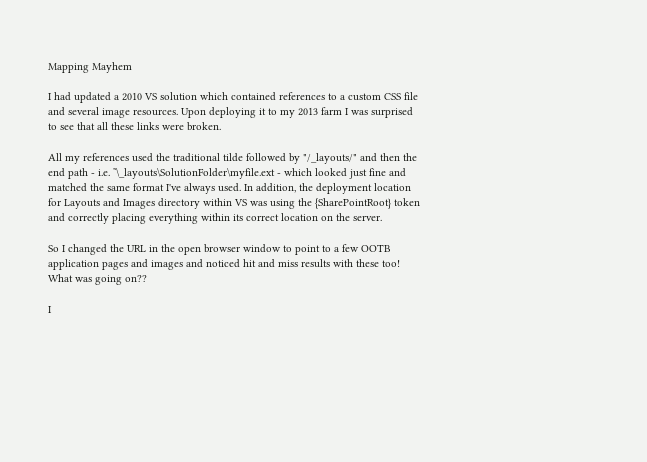Mapping Mayhem

I had updated a 2010 VS solution which contained references to a custom CSS file and several image resources. Upon deploying it to my 2013 farm I was surprised to see that all these links were broken.

All my references used the traditional tilde followed by "/_layouts/" and then the end path - i.e. ˜\_layouts\SolutionFolder\myfile.ext - which looked just fine and matched the same format I've always used. In addition, the deployment location for Layouts and Images directory within VS was using the {SharePointRoot} token and correctly placing everything within its correct location on the server.

So I changed the URL in the open browser window to point to a few OOTB application pages and images and noticed hit and miss results with these too! What was going on??

I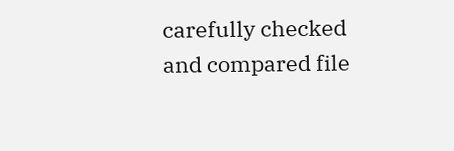carefully checked and compared file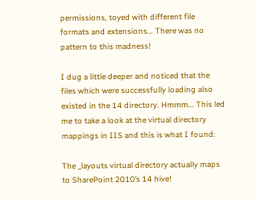permissions, toyed with different file formats and extensions... There was no pattern to this madness!

I dug a little deeper and noticed that the files which were successfully loading also existed in the 14 directory. Hmmm... This led me to take a look at the virtual directory mappings in IIS and this is what I found:

The _layouts virtual directory actually maps to SharePoint 2010’s 14 hive!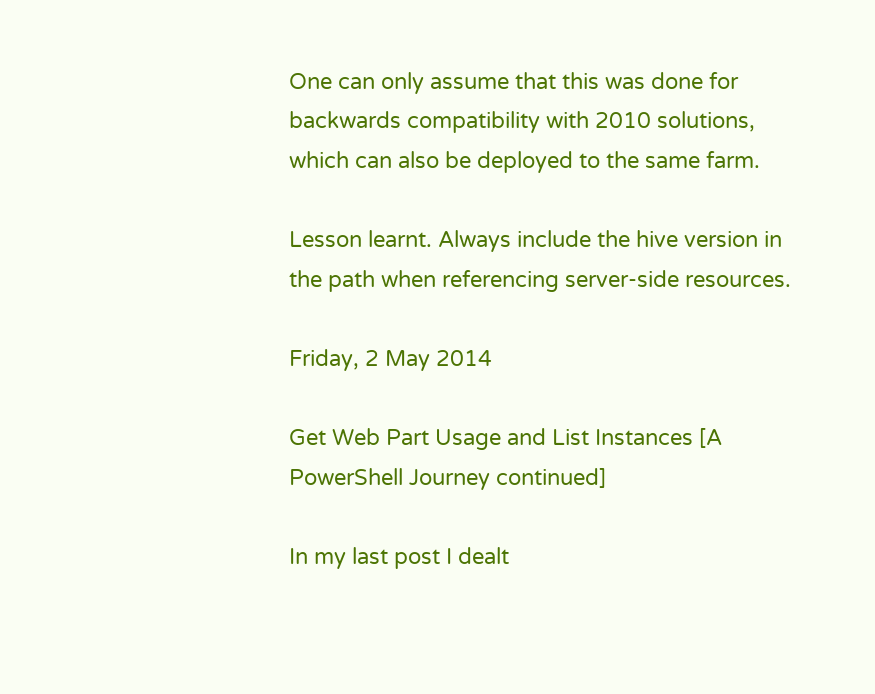One can only assume that this was done for backwards compatibility with 2010 solutions, which can also be deployed to the same farm.

Lesson learnt. Always include the hive version in the path when referencing server-side resources.

Friday, 2 May 2014

Get Web Part Usage and List Instances [A PowerShell Journey continued]

In my last post I dealt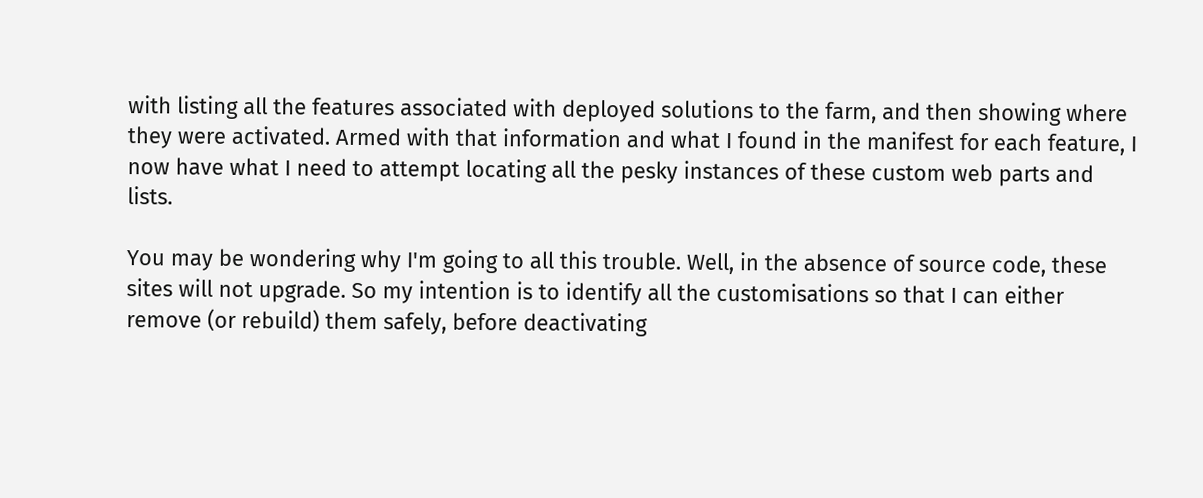with listing all the features associated with deployed solutions to the farm, and then showing where they were activated. Armed with that information and what I found in the manifest for each feature, I now have what I need to attempt locating all the pesky instances of these custom web parts and lists.

You may be wondering why I'm going to all this trouble. Well, in the absence of source code, these sites will not upgrade. So my intention is to identify all the customisations so that I can either remove (or rebuild) them safely, before deactivating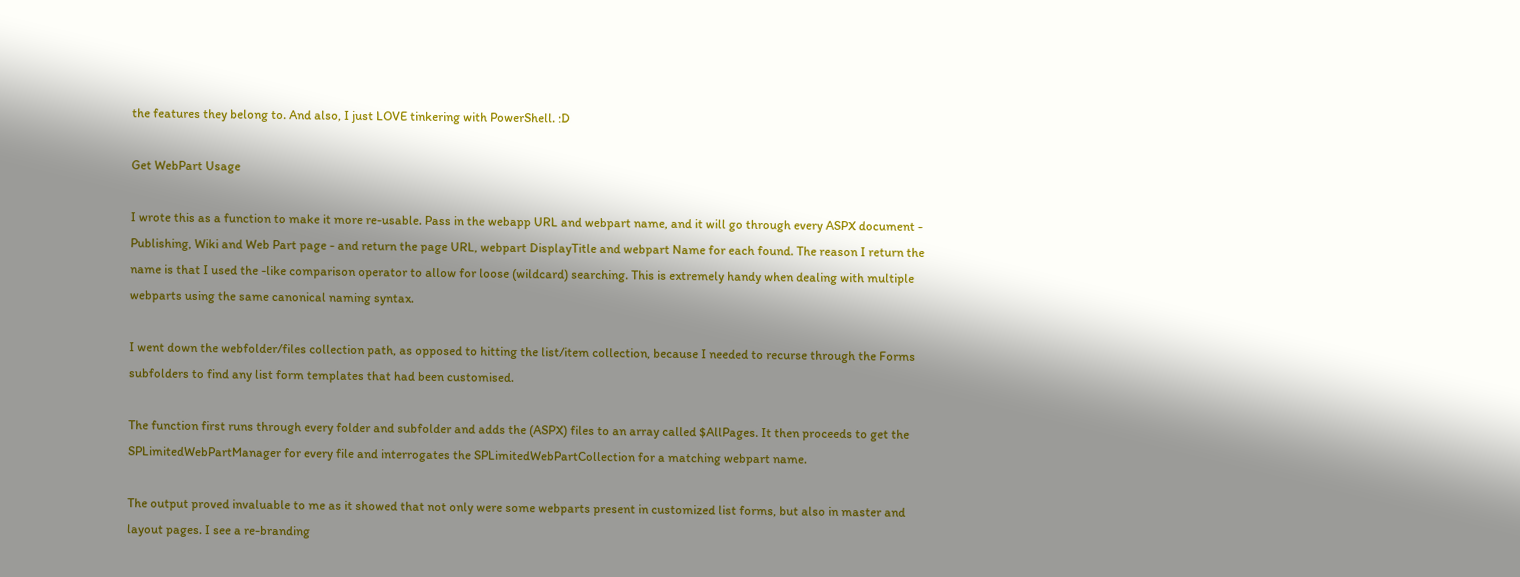the features they belong to. And also, I just LOVE tinkering with PowerShell. :D

Get WebPart Usage

I wrote this as a function to make it more re-usable. Pass in the webapp URL and webpart name, and it will go through every ASPX document - Publishing, Wiki and Web Part page - and return the page URL, webpart DisplayTitle and webpart Name for each found. The reason I return the name is that I used the -like comparison operator to allow for loose (wildcard) searching. This is extremely handy when dealing with multiple webparts using the same canonical naming syntax.

I went down the webfolder/files collection path, as opposed to hitting the list/item collection, because I needed to recurse through the Forms subfolders to find any list form templates that had been customised.

The function first runs through every folder and subfolder and adds the (ASPX) files to an array called $AllPages. It then proceeds to get the SPLimitedWebPartManager for every file and interrogates the SPLimitedWebPartCollection for a matching webpart name.

The output proved invaluable to me as it showed that not only were some webparts present in customized list forms, but also in master and layout pages. I see a re-branding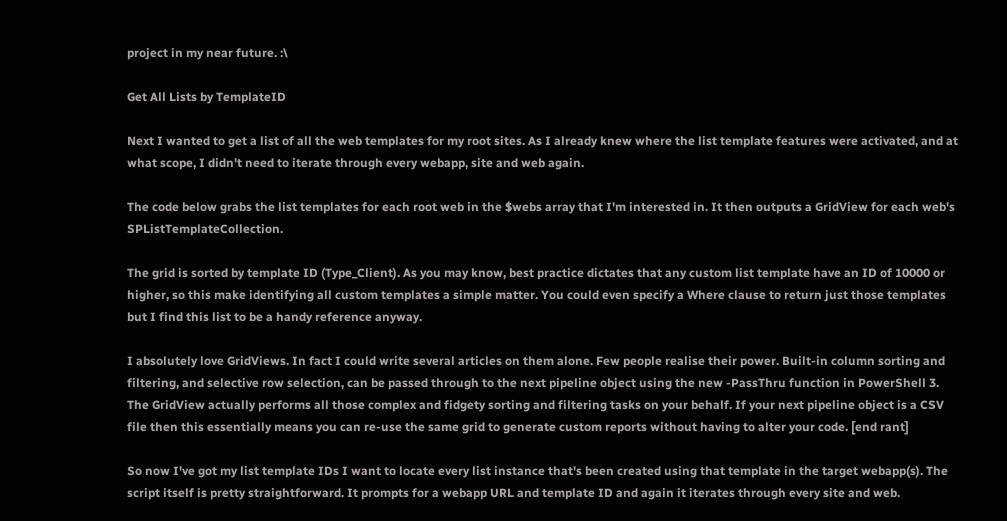project in my near future. :\

Get All Lists by TemplateID

Next I wanted to get a list of all the web templates for my root sites. As I already knew where the list template features were activated, and at what scope, I didn't need to iterate through every webapp, site and web again.

The code below grabs the list templates for each root web in the $webs array that I'm interested in. It then outputs a GridView for each web's SPListTemplateCollection.

The grid is sorted by template ID (Type_Client). As you may know, best practice dictates that any custom list template have an ID of 10000 or higher, so this make identifying all custom templates a simple matter. You could even specify a Where clause to return just those templates but I find this list to be a handy reference anyway.

I absolutely love GridViews. In fact I could write several articles on them alone. Few people realise their power. Built-in column sorting and filtering, and selective row selection, can be passed through to the next pipeline object using the new -PassThru function in PowerShell 3. The GridView actually performs all those complex and fidgety sorting and filtering tasks on your behalf. If your next pipeline object is a CSV file then this essentially means you can re-use the same grid to generate custom reports without having to alter your code. [end rant]

So now I've got my list template IDs I want to locate every list instance that's been created using that template in the target webapp(s). The script itself is pretty straightforward. It prompts for a webapp URL and template ID and again it iterates through every site and web.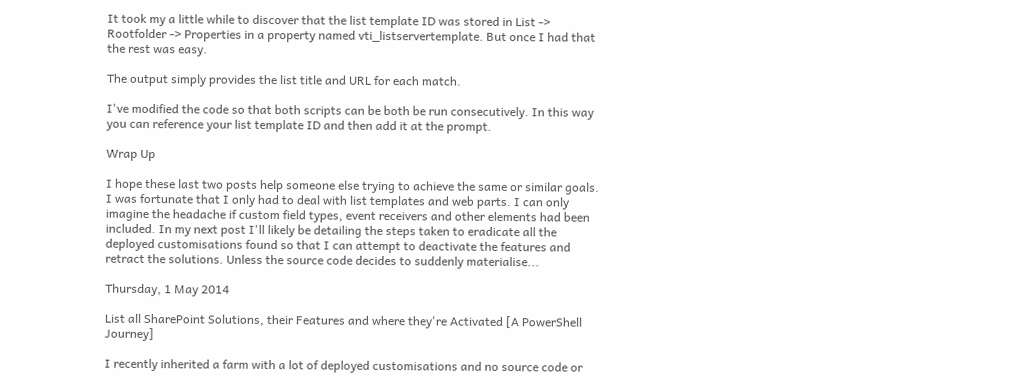It took my a little while to discover that the list template ID was stored in List -> Rootfolder -> Properties in a property named vti_listservertemplate. But once I had that the rest was easy.

The output simply provides the list title and URL for each match.

I've modified the code so that both scripts can be both be run consecutively. In this way you can reference your list template ID and then add it at the prompt.

Wrap Up

I hope these last two posts help someone else trying to achieve the same or similar goals. I was fortunate that I only had to deal with list templates and web parts. I can only imagine the headache if custom field types, event receivers and other elements had been included. In my next post I'll likely be detailing the steps taken to eradicate all the deployed customisations found so that I can attempt to deactivate the features and retract the solutions. Unless the source code decides to suddenly materialise...

Thursday, 1 May 2014

List all SharePoint Solutions, their Features and where they're Activated [A PowerShell Journey]

I recently inherited a farm with a lot of deployed customisations and no source code or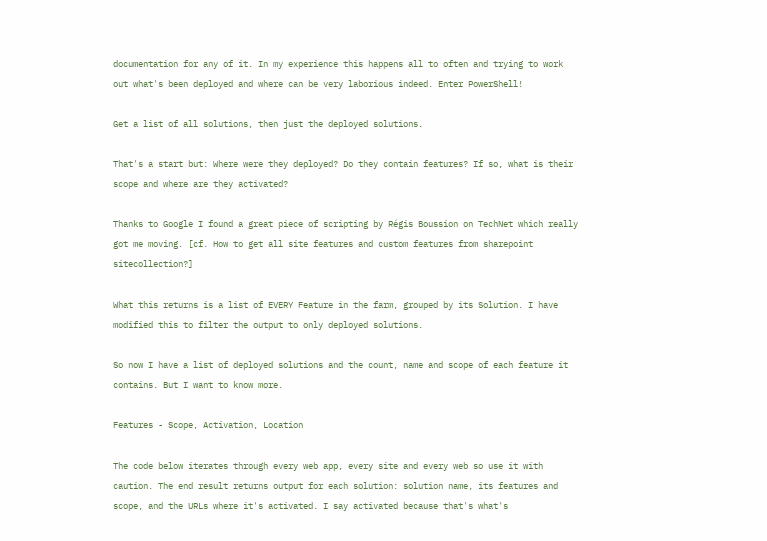documentation for any of it. In my experience this happens all to often and trying to work out what's been deployed and where can be very laborious indeed. Enter PowerShell!

Get a list of all solutions, then just the deployed solutions.

That's a start but: Where were they deployed? Do they contain features? If so, what is their scope and where are they activated?

Thanks to Google I found a great piece of scripting by Régis Boussion on TechNet which really got me moving. [cf. How to get all site features and custom features from sharepoint sitecollection?]

What this returns is a list of EVERY Feature in the farm, grouped by its Solution. I have modified this to filter the output to only deployed solutions.

So now I have a list of deployed solutions and the count, name and scope of each feature it contains. But I want to know more.

Features - Scope, Activation, Location

The code below iterates through every web app, every site and every web so use it with caution. The end result returns output for each solution: solution name, its features and scope, and the URLs where it's activated. I say activated because that's what's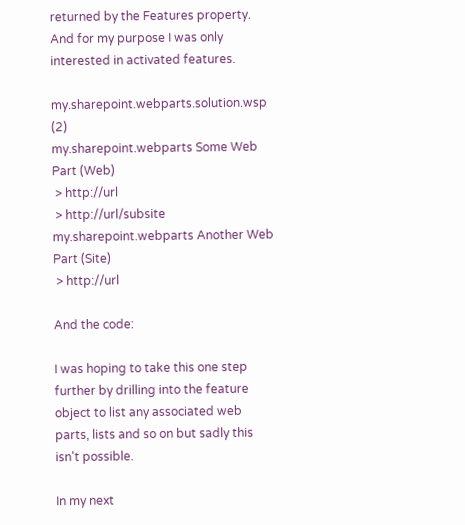returned by the Features property. And for my purpose I was only interested in activated features.

my.sharepoint.webparts.solution.wsp (2)
my.sharepoint.webparts Some Web Part (Web)
 > http://url
 > http://url/subsite
my.sharepoint.webparts Another Web Part (Site)
 > http://url

And the code:

I was hoping to take this one step further by drilling into the feature object to list any associated web parts, lists and so on but sadly this isn't possible.

In my next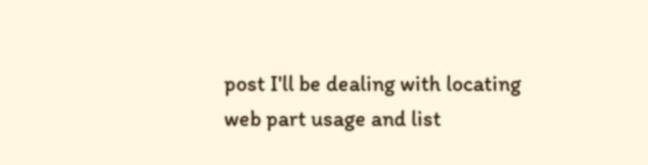post I'll be dealing with locating web part usage and list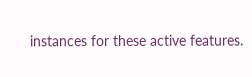instances for these active features.